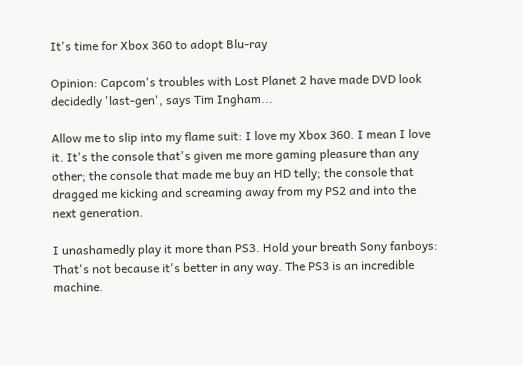It's time for Xbox 360 to adopt Blu-ray

Opinion: Capcom's troubles with Lost Planet 2 have made DVD look decidedly 'last-gen', says Tim Ingham...

Allow me to slip into my flame suit: I love my Xbox 360. I mean I love it. It's the console that's given me more gaming pleasure than any other; the console that made me buy an HD telly; the console that dragged me kicking and screaming away from my PS2 and into the next generation.

I unashamedly play it more than PS3. Hold your breath Sony fanboys: That's not because it's better in any way. The PS3 is an incredible machine.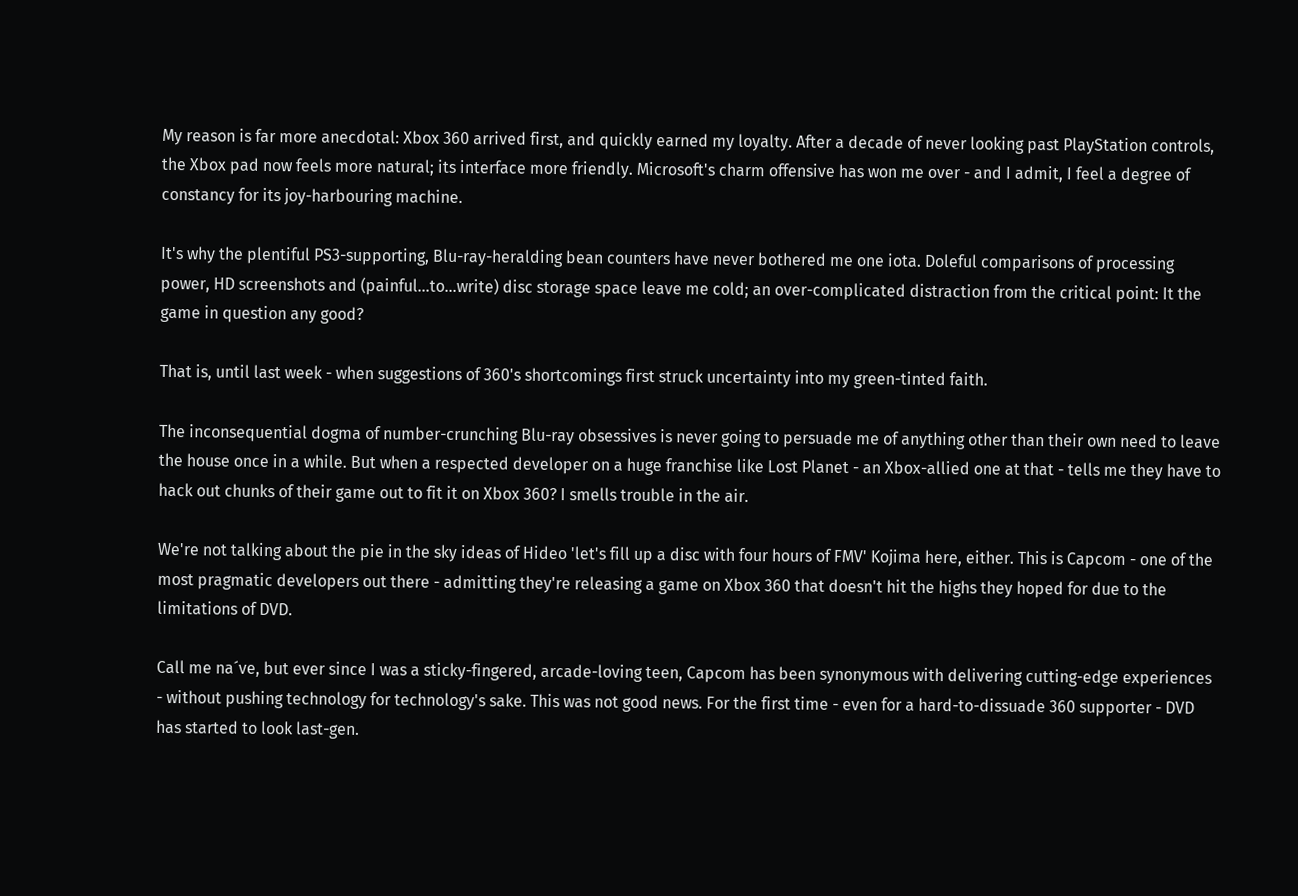My reason is far more anecdotal: Xbox 360 arrived first, and quickly earned my loyalty. After a decade of never looking past PlayStation controls, the Xbox pad now feels more natural; its interface more friendly. Microsoft's charm offensive has won me over - and I admit, I feel a degree of constancy for its joy-harbouring machine.

It's why the plentiful PS3-supporting, Blu-ray-heralding bean counters have never bothered me one iota. Doleful comparisons of processing power, HD screenshots and (painful...to...write) disc storage space leave me cold; an over-complicated distraction from the critical point: It the game in question any good?

That is, until last week - when suggestions of 360's shortcomings first struck uncertainty into my green-tinted faith.

The inconsequential dogma of number-crunching Blu-ray obsessives is never going to persuade me of anything other than their own need to leave the house once in a while. But when a respected developer on a huge franchise like Lost Planet - an Xbox-allied one at that - tells me they have to hack out chunks of their game out to fit it on Xbox 360? I smells trouble in the air.

We're not talking about the pie in the sky ideas of Hideo 'let's fill up a disc with four hours of FMV' Kojima here, either. This is Capcom - one of the most pragmatic developers out there - admitting they're releasing a game on Xbox 360 that doesn't hit the highs they hoped for due to the limitations of DVD.

Call me na´ve, but ever since I was a sticky-fingered, arcade-loving teen, Capcom has been synonymous with delivering cutting-edge experiences - without pushing technology for technology's sake. This was not good news. For the first time - even for a hard-to-dissuade 360 supporter - DVD has started to look last-gen.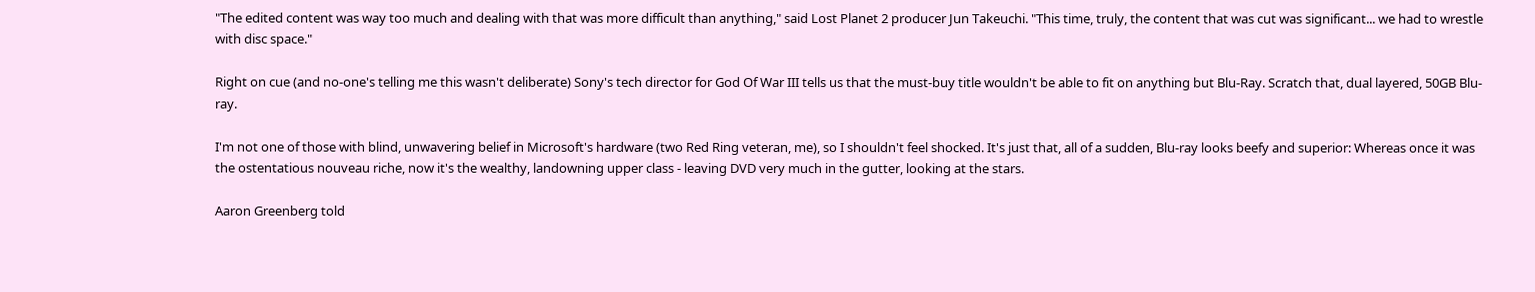"The edited content was way too much and dealing with that was more difficult than anything," said Lost Planet 2 producer Jun Takeuchi. "This time, truly, the content that was cut was significant... we had to wrestle with disc space."

Right on cue (and no-one's telling me this wasn't deliberate) Sony's tech director for God Of War III tells us that the must-buy title wouldn't be able to fit on anything but Blu-Ray. Scratch that, dual layered, 50GB Blu-ray.

I'm not one of those with blind, unwavering belief in Microsoft's hardware (two Red Ring veteran, me), so I shouldn't feel shocked. It's just that, all of a sudden, Blu-ray looks beefy and superior: Whereas once it was the ostentatious nouveau riche, now it's the wealthy, landowning upper class - leaving DVD very much in the gutter, looking at the stars.

Aaron Greenberg told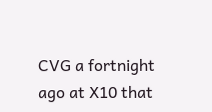CVG a fortnight ago at X10 that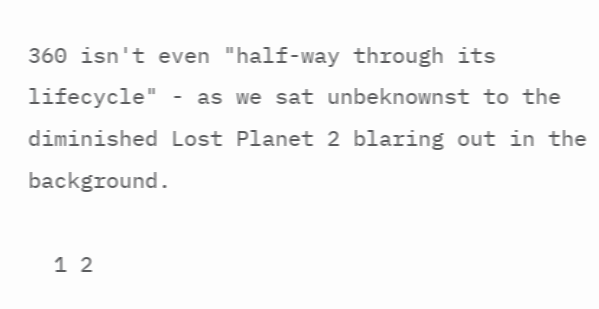360 isn't even "half-way through its lifecycle" - as we sat unbeknownst to the diminished Lost Planet 2 blaring out in the background.

  1 2